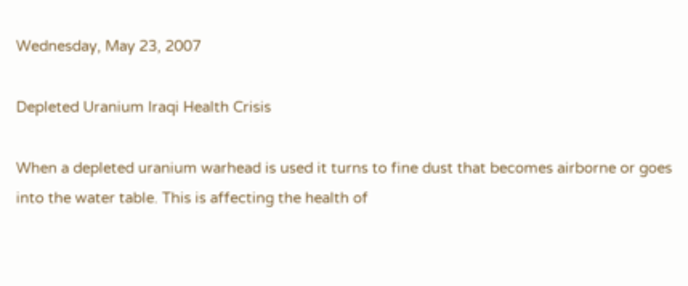Wednesday, May 23, 2007

Depleted Uranium Iraqi Health Crisis

When a depleted uranium warhead is used it turns to fine dust that becomes airborne or goes into the water table. This is affecting the health of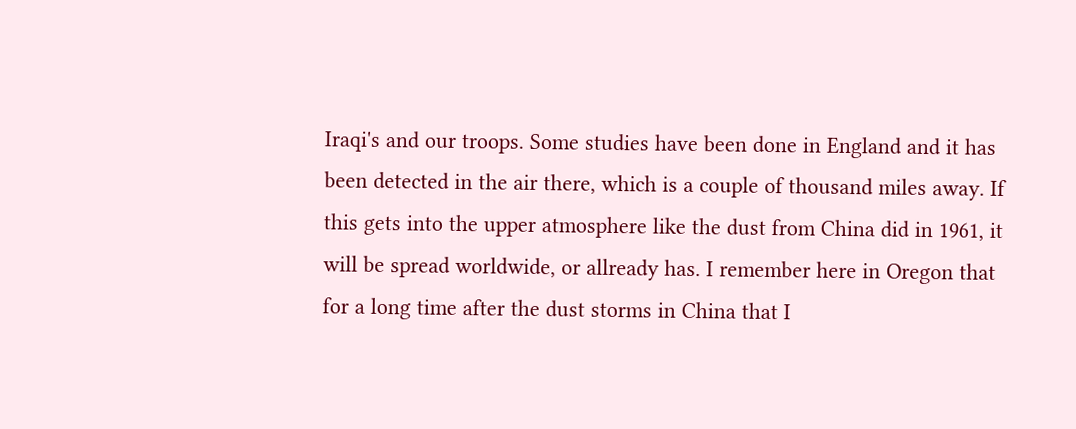Iraqi's and our troops. Some studies have been done in England and it has been detected in the air there, which is a couple of thousand miles away. If this gets into the upper atmosphere like the dust from China did in 1961, it will be spread worldwide, or allready has. I remember here in Oregon that for a long time after the dust storms in China that I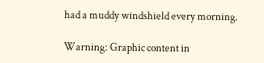had a muddy windshield every morning.

Warning: Graphic content in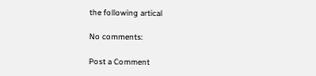the following artical

No comments:

Post a Comment